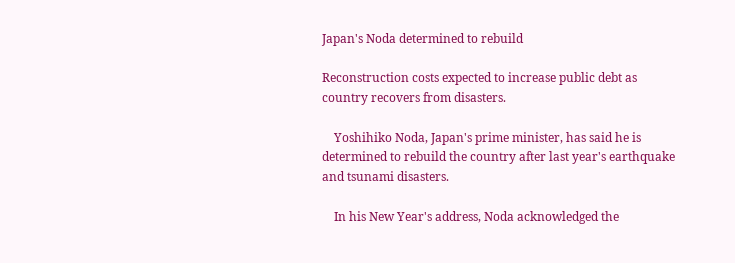Japan's Noda determined to rebuild

Reconstruction costs expected to increase public debt as country recovers from disasters.

    Yoshihiko Noda, Japan's prime minister, has said he is determined to rebuild the country after last year's earthquake and tsunami disasters.

    In his New Year's address, Noda acknowledged the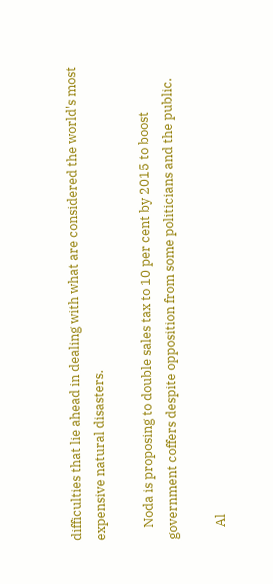difficulties that lie ahead in dealing with what are considered the world's most expensive natural disasters.

    Noda is proposing to double sales tax to 10 per cent by 2015 to boost government coffers despite opposition from some politicians and the public.

    Al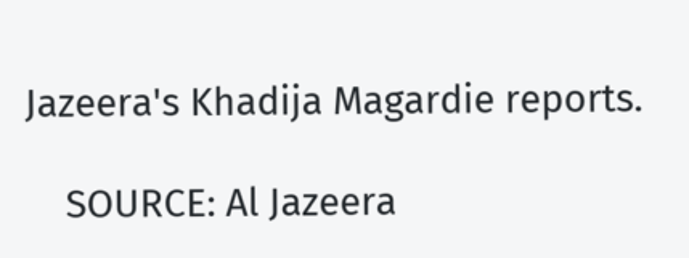Jazeera's Khadija Magardie reports.

    SOURCE: Al Jazeera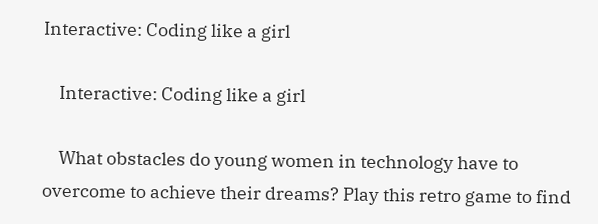Interactive: Coding like a girl

    Interactive: Coding like a girl

    What obstacles do young women in technology have to overcome to achieve their dreams? Play this retro game to find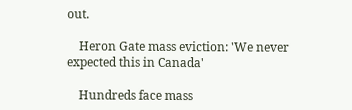out.

    Heron Gate mass eviction: 'We never expected this in Canada'

    Hundreds face mass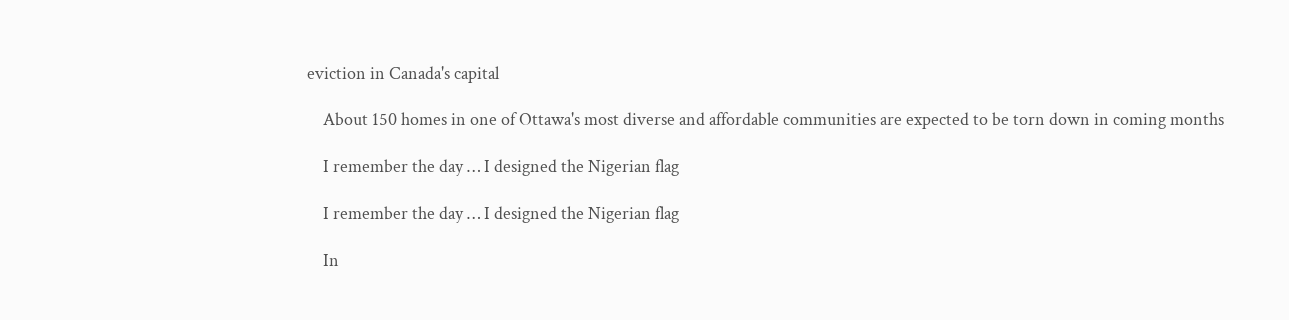eviction in Canada's capital

    About 150 homes in one of Ottawa's most diverse and affordable communities are expected to be torn down in coming months

    I remember the day … I designed the Nigerian flag

    I remember the day … I designed the Nigerian flag

    In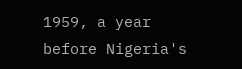1959, a year before Nigeria's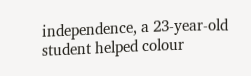independence, a 23-year-old student helped colour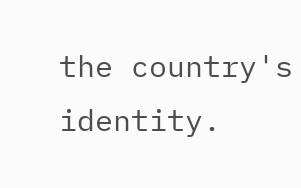the country's identity.